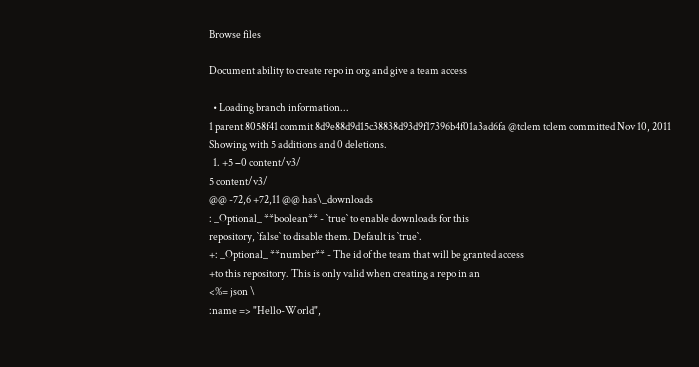Browse files

Document ability to create repo in org and give a team access

  • Loading branch information...
1 parent 8058f41 commit 8d9e88d9d15c38838d93d9f17396b4f01a3ad6fa @tclem tclem committed Nov 10, 2011
Showing with 5 additions and 0 deletions.
  1. +5 −0 content/v3/
5 content/v3/
@@ -72,6 +72,11 @@ has\_downloads
: _Optional_ **boolean** - `true` to enable downloads for this
repository, `false` to disable them. Default is `true`.
+: _Optional_ **number** - The id of the team that will be granted access
+to this repository. This is only valid when creating a repo in an
<%= json \
:name => "Hello-World",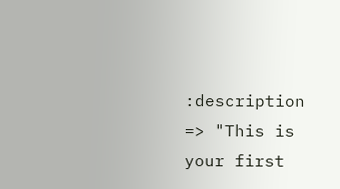:description => "This is your first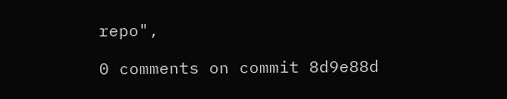repo",

0 comments on commit 8d9e88d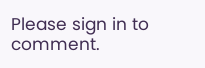Please sign in to comment.